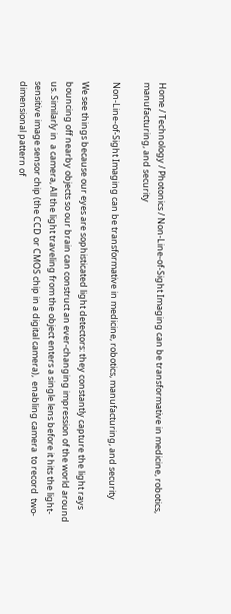Home / Technology / Photonics / Non-Line-of-Sight Imaging can be transformative in medicine, robotics, manufacturing, and security

Non-Line-of-Sight Imaging can be transformative in medicine, robotics, manufacturing, and security

We see things because our eyes are sophisticated light detectors: they constantly capture the light rays bouncing off nearby objects so our brain can construct an ever-changing impression of the world around us. Similarly in  a camera, All the light traveling from the object enters a single lens before it hits the light-sensitive image sensor chip (the CCD or CMOS chip in a digital camera),  enabling camera  to record  two-dimensional pattern of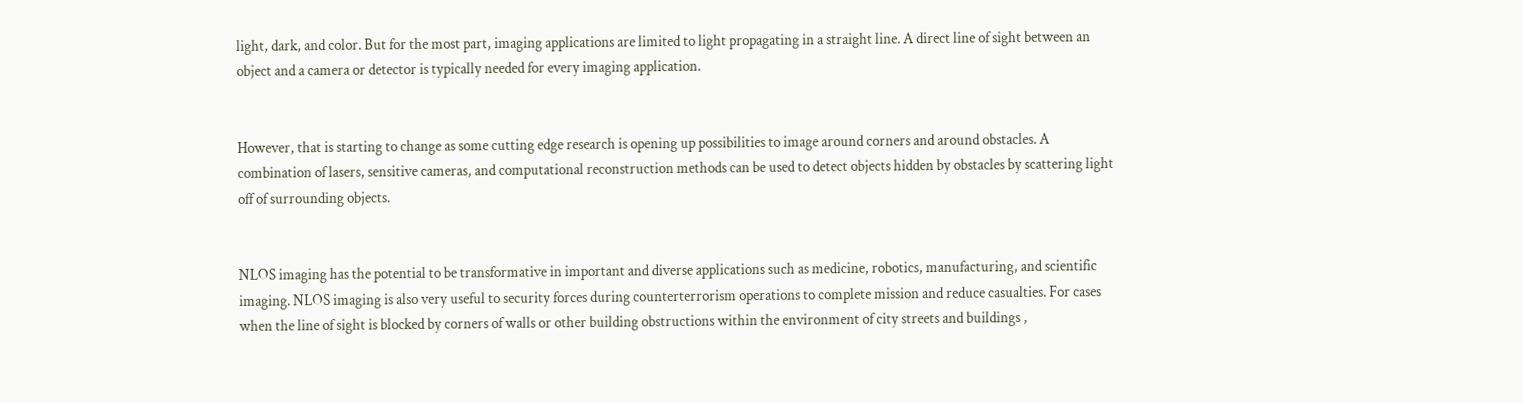light, dark, and color. But for the most part, imaging applications are limited to light propagating in a straight line. A direct line of sight between an object and a camera or detector is typically needed for every imaging application.


However, that is starting to change as some cutting edge research is opening up possibilities to image around corners and around obstacles. A combination of lasers, sensitive cameras, and computational reconstruction methods can be used to detect objects hidden by obstacles by scattering light off of surrounding objects.


NLOS imaging has the potential to be transformative in important and diverse applications such as medicine, robotics, manufacturing, and scientific imaging. NLOS imaging is also very useful to security forces during counterterrorism operations to complete mission and reduce casualties. For cases when the line of sight is blocked by corners of walls or other building obstructions within the environment of city streets and buildings ,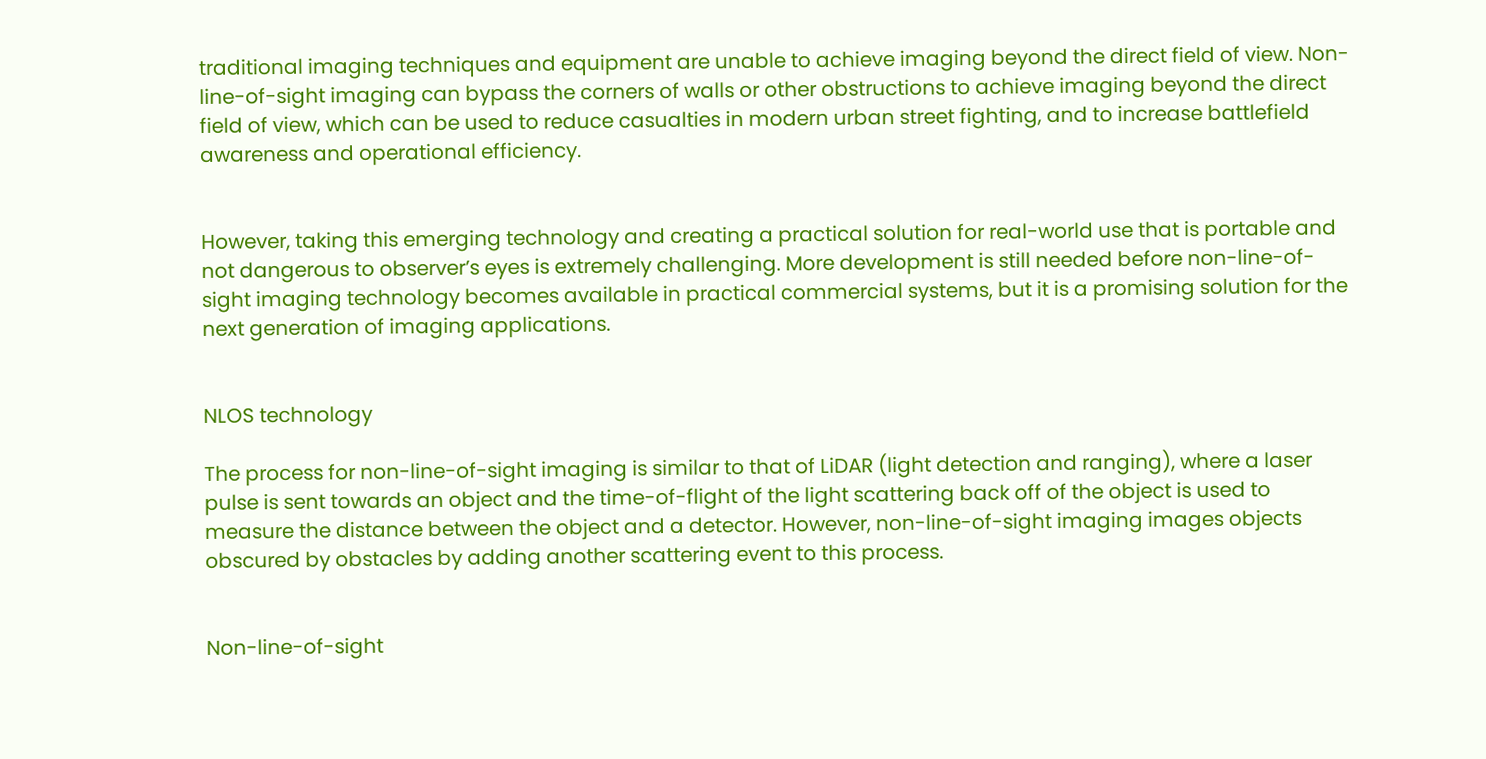traditional imaging techniques and equipment are unable to achieve imaging beyond the direct field of view. Non-line-of-sight imaging can bypass the corners of walls or other obstructions to achieve imaging beyond the direct field of view, which can be used to reduce casualties in modern urban street fighting, and to increase battlefield awareness and operational efficiency.


However, taking this emerging technology and creating a practical solution for real-world use that is portable and not dangerous to observer’s eyes is extremely challenging. More development is still needed before non-line-of-sight imaging technology becomes available in practical commercial systems, but it is a promising solution for the next generation of imaging applications.


NLOS technology

The process for non-line-of-sight imaging is similar to that of LiDAR (light detection and ranging), where a laser pulse is sent towards an object and the time-of-flight of the light scattering back off of the object is used to measure the distance between the object and a detector. However, non-line-of-sight imaging images objects obscured by obstacles by adding another scattering event to this process.


Non-line-of-sight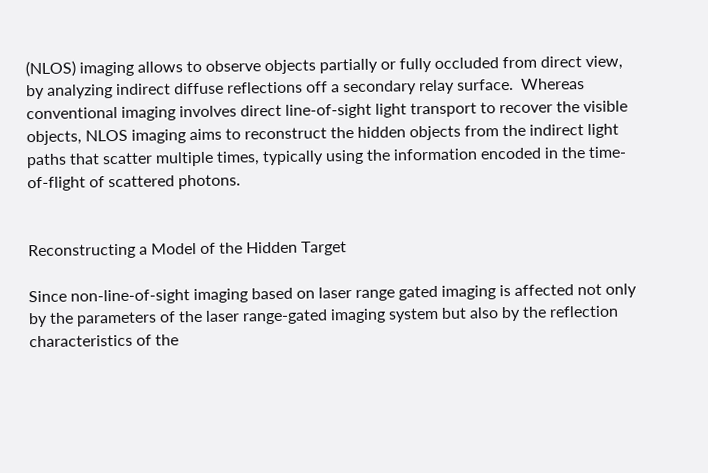(NLOS) imaging allows to observe objects partially or fully occluded from direct view, by analyzing indirect diffuse reflections off a secondary relay surface.  Whereas conventional imaging involves direct line-of-sight light transport to recover the visible objects, NLOS imaging aims to reconstruct the hidden objects from the indirect light paths that scatter multiple times, typically using the information encoded in the time-of-flight of scattered photons.


Reconstructing a Model of the Hidden Target

Since non-line-of-sight imaging based on laser range gated imaging is affected not only by the parameters of the laser range-gated imaging system but also by the reflection characteristics of the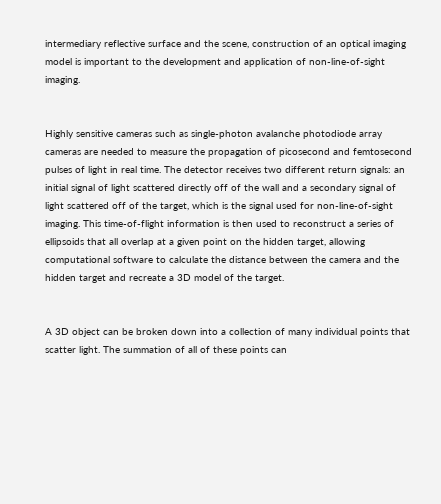intermediary reflective surface and the scene, construction of an optical imaging model is important to the development and application of non-line-of-sight imaging.


Highly sensitive cameras such as single-photon avalanche photodiode array cameras are needed to measure the propagation of picosecond and femtosecond pulses of light in real time. The detector receives two different return signals: an initial signal of light scattered directly off of the wall and a secondary signal of light scattered off of the target, which is the signal used for non-line-of-sight imaging. This time-of-flight information is then used to reconstruct a series of ellipsoids that all overlap at a given point on the hidden target, allowing computational software to calculate the distance between the camera and the hidden target and recreate a 3D model of the target.


A 3D object can be broken down into a collection of many individual points that scatter light. The summation of all of these points can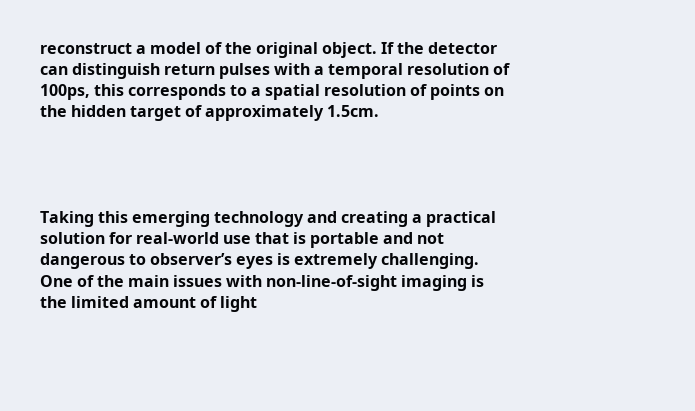reconstruct a model of the original object. If the detector can distinguish return pulses with a temporal resolution of 100ps, this corresponds to a spatial resolution of points on the hidden target of approximately 1.5cm.




Taking this emerging technology and creating a practical solution for real-world use that is portable and not dangerous to observer’s eyes is extremely challenging. One of the main issues with non-line-of-sight imaging is the limited amount of light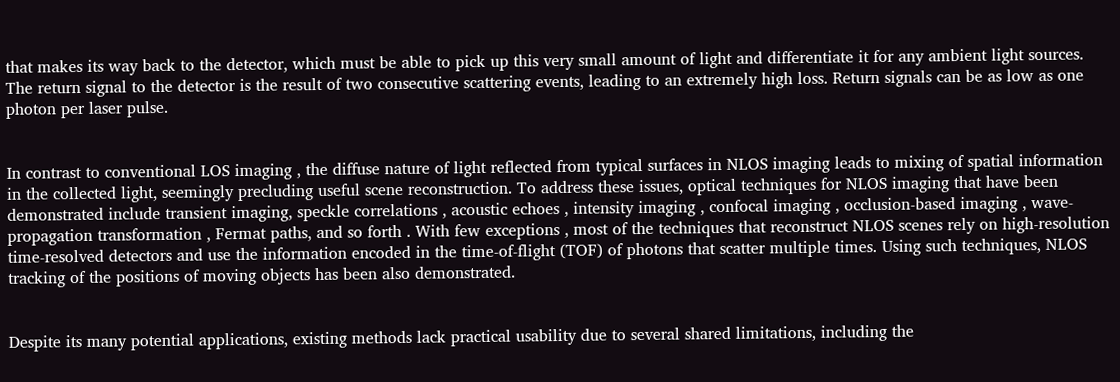that makes its way back to the detector, which must be able to pick up this very small amount of light and differentiate it for any ambient light sources. The return signal to the detector is the result of two consecutive scattering events, leading to an extremely high loss. Return signals can be as low as one photon per laser pulse.


In contrast to conventional LOS imaging , the diffuse nature of light reflected from typical surfaces in NLOS imaging leads to mixing of spatial information in the collected light, seemingly precluding useful scene reconstruction. To address these issues, optical techniques for NLOS imaging that have been demonstrated include transient imaging, speckle correlations , acoustic echoes , intensity imaging , confocal imaging , occlusion-based imaging , wave-propagation transformation , Fermat paths, and so forth . With few exceptions , most of the techniques that reconstruct NLOS scenes rely on high-resolution time-resolved detectors and use the information encoded in the time-of-flight (TOF) of photons that scatter multiple times. Using such techniques, NLOS tracking of the positions of moving objects has been also demonstrated.


Despite its many potential applications, existing methods lack practical usability due to several shared limitations, including the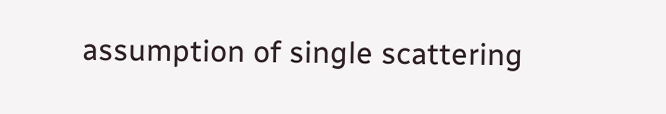assumption of single scattering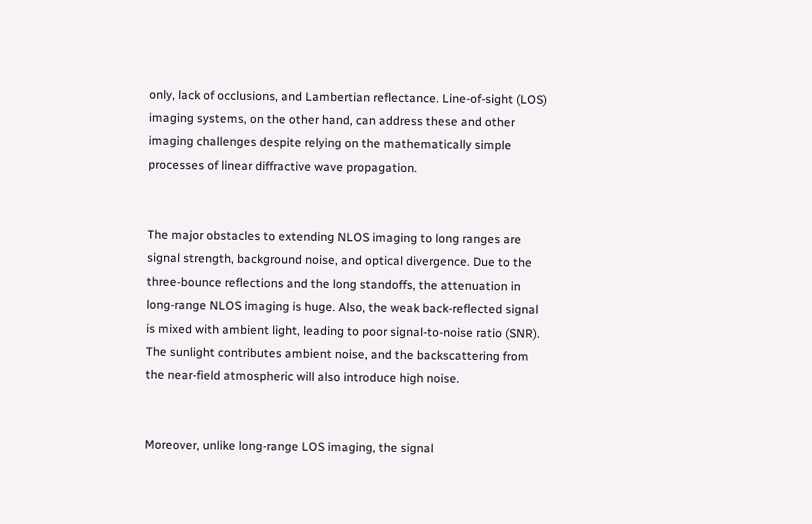only, lack of occlusions, and Lambertian reflectance. Line-of-sight (LOS) imaging systems, on the other hand, can address these and other imaging challenges despite relying on the mathematically simple processes of linear diffractive wave propagation.


The major obstacles to extending NLOS imaging to long ranges are signal strength, background noise, and optical divergence. Due to the three-bounce reflections and the long standoffs, the attenuation in long-range NLOS imaging is huge. Also, the weak back-reflected signal is mixed with ambient light, leading to poor signal-to-noise ratio (SNR). The sunlight contributes ambient noise, and the backscattering from the near-field atmospheric will also introduce high noise.


Moreover, unlike long-range LOS imaging, the signal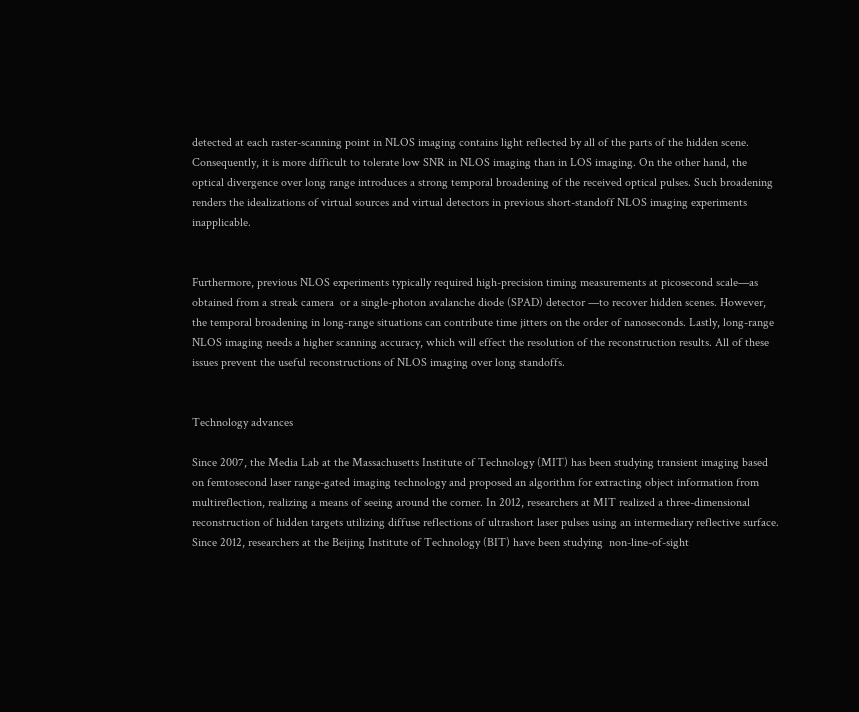detected at each raster-scanning point in NLOS imaging contains light reflected by all of the parts of the hidden scene. Consequently, it is more difficult to tolerate low SNR in NLOS imaging than in LOS imaging. On the other hand, the optical divergence over long range introduces a strong temporal broadening of the received optical pulses. Such broadening renders the idealizations of virtual sources and virtual detectors in previous short-standoff NLOS imaging experiments  inapplicable.


Furthermore, previous NLOS experiments typically required high-precision timing measurements at picosecond scale—as obtained from a streak camera  or a single-photon avalanche diode (SPAD) detector —to recover hidden scenes. However, the temporal broadening in long-range situations can contribute time jitters on the order of nanoseconds. Lastly, long-range NLOS imaging needs a higher scanning accuracy, which will effect the resolution of the reconstruction results. All of these issues prevent the useful reconstructions of NLOS imaging over long standoffs.


Technology advances

Since 2007, the Media Lab at the Massachusetts Institute of Technology (MIT) has been studying transient imaging based on femtosecond laser range-gated imaging technology and proposed an algorithm for extracting object information from multireflection, realizing a means of seeing around the corner. In 2012, researchers at MIT realized a three-dimensional reconstruction of hidden targets utilizing diffuse reflections of ultrashort laser pulses using an intermediary reflective surface. Since 2012, researchers at the Beijing Institute of Technology (BIT) have been studying  non-line-of-sight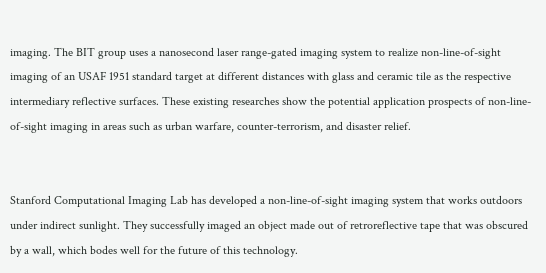imaging. The BIT group uses a nanosecond laser range-gated imaging system to realize non-line-of-sight imaging of an USAF 1951 standard target at different distances with glass and ceramic tile as the respective intermediary reflective surfaces. These existing researches show the potential application prospects of non-line-of-sight imaging in areas such as urban warfare, counter-terrorism, and disaster relief.


Stanford Computational Imaging Lab has developed a non-line-of-sight imaging system that works outdoors under indirect sunlight. They successfully imaged an object made out of retroreflective tape that was obscured by a wall, which bodes well for the future of this technology.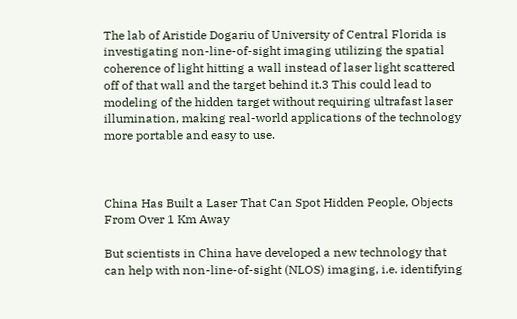The lab of Aristide Dogariu of University of Central Florida is investigating non-line-of-sight imaging utilizing the spatial coherence of light hitting a wall instead of laser light scattered off of that wall and the target behind it.3 This could lead to modeling of the hidden target without requiring ultrafast laser illumination, making real-world applications of the technology more portable and easy to use.



China Has Built a Laser That Can Spot Hidden People, Objects From Over 1 Km Away

But scientists in China have developed a new technology that can help with non-line-of-sight (NLOS) imaging, i.e. identifying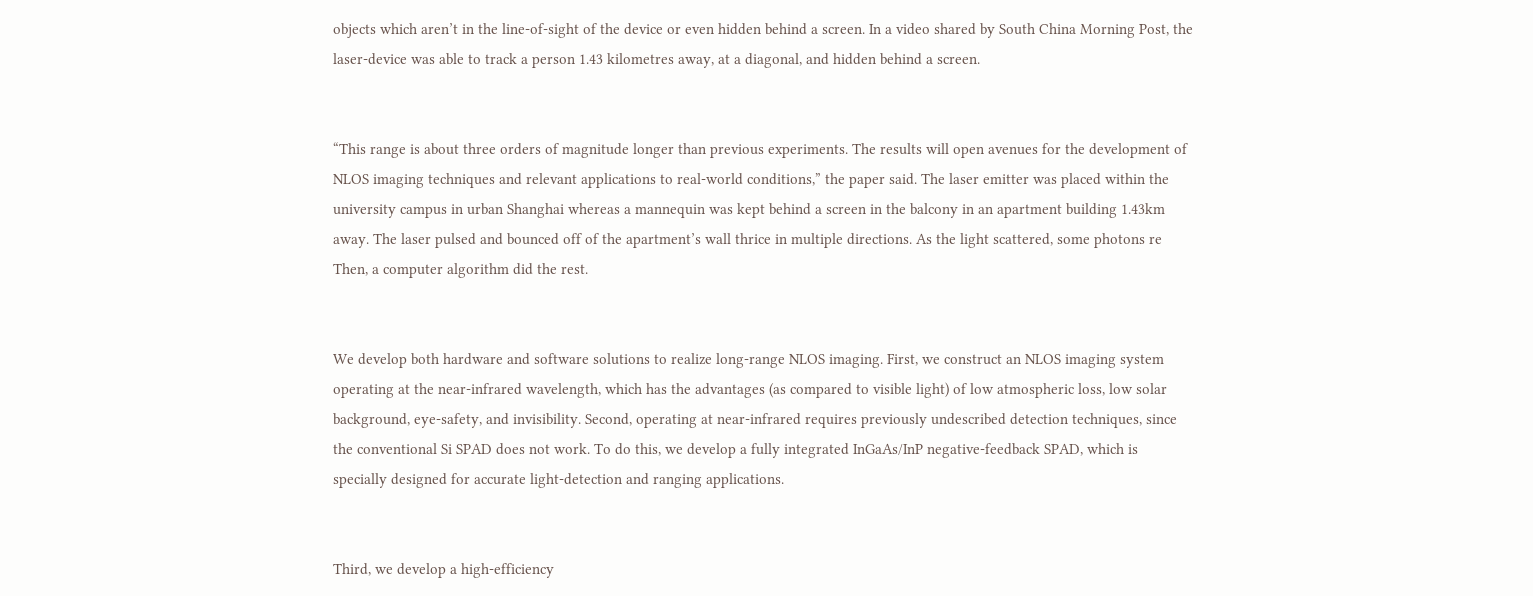objects which aren’t in the line-of-sight of the device or even hidden behind a screen. In a video shared by South China Morning Post, the laser-device was able to track a person 1.43 kilometres away, at a diagonal, and hidden behind a screen.


“This range is about three orders of magnitude longer than previous experiments. The results will open avenues for the development of NLOS imaging techniques and relevant applications to real-world conditions,” the paper said. The laser emitter was placed within the university campus in urban Shanghai whereas a mannequin was kept behind a screen in the balcony in an apartment building 1.43km away. The laser pulsed and bounced off of the apartment’s wall thrice in multiple directions. As the light scattered, some photons re Then, a computer algorithm did the rest.


We develop both hardware and software solutions to realize long-range NLOS imaging. First, we construct an NLOS imaging system operating at the near-infrared wavelength, which has the advantages (as compared to visible light) of low atmospheric loss, low solar background, eye-safety, and invisibility. Second, operating at near-infrared requires previously undescribed detection techniques, since the conventional Si SPAD does not work. To do this, we develop a fully integrated InGaAs/InP negative-feedback SPAD, which is specially designed for accurate light-detection and ranging applications.


Third, we develop a high-efficiency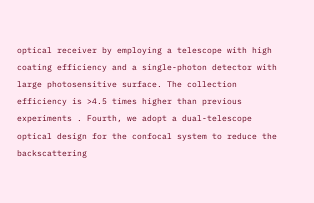optical receiver by employing a telescope with high coating efficiency and a single-photon detector with large photosensitive surface. The collection efficiency is >4.5 times higher than previous experiments . Fourth, we adopt a dual-telescope optical design for the confocal system to reduce the backscattering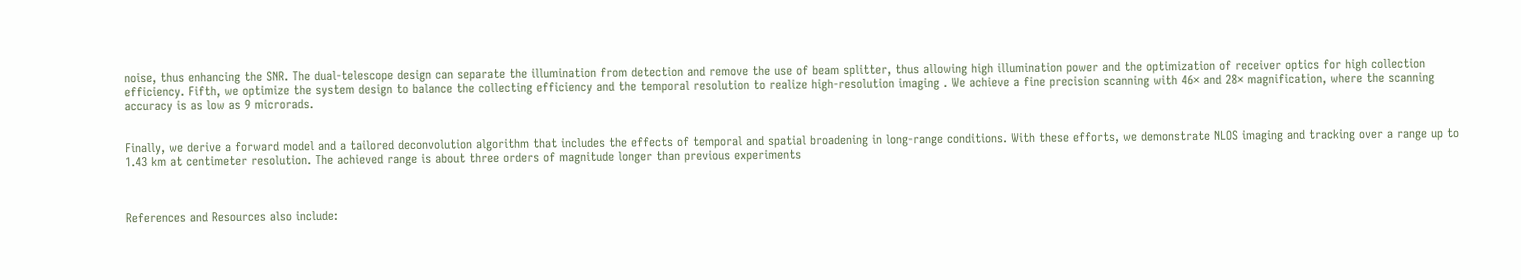noise, thus enhancing the SNR. The dual-telescope design can separate the illumination from detection and remove the use of beam splitter, thus allowing high illumination power and the optimization of receiver optics for high collection efficiency. Fifth, we optimize the system design to balance the collecting efficiency and the temporal resolution to realize high-resolution imaging . We achieve a fine precision scanning with 46× and 28× magnification, where the scanning accuracy is as low as 9 microrads.


Finally, we derive a forward model and a tailored deconvolution algorithm that includes the effects of temporal and spatial broadening in long-range conditions. With these efforts, we demonstrate NLOS imaging and tracking over a range up to 1.43 km at centimeter resolution. The achieved range is about three orders of magnitude longer than previous experiments



References and Resources also include: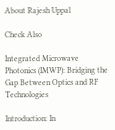About Rajesh Uppal

Check Also

Integrated Microwave Photonics (IMWP): Bridging the Gap Between Optics and RF Technologies

Introduction: In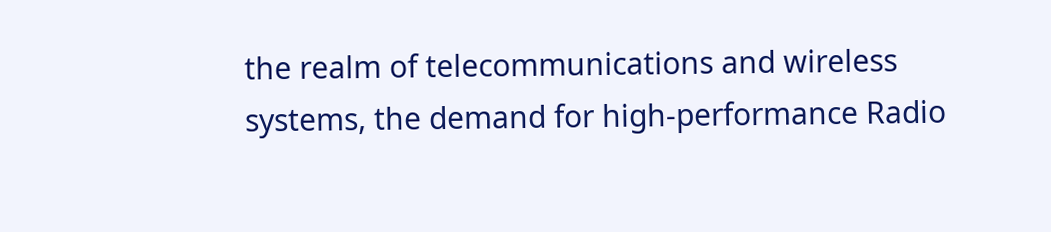the realm of telecommunications and wireless systems, the demand for high-performance Radio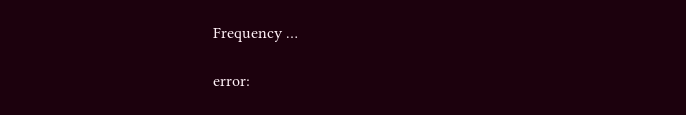Frequency …

error: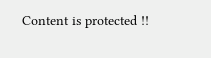Content is protected !!